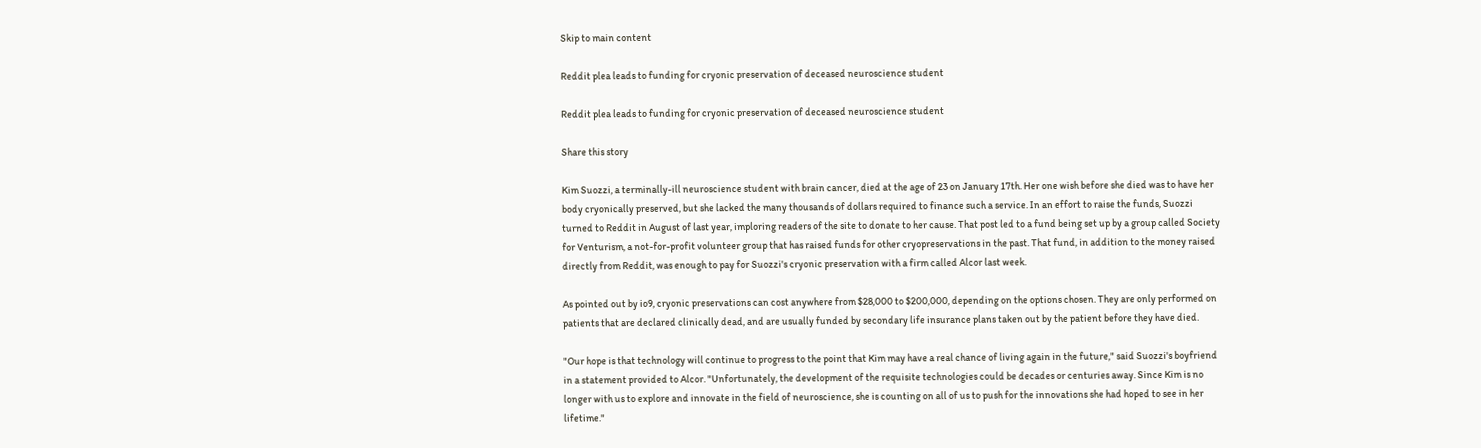Skip to main content

Reddit plea leads to funding for cryonic preservation of deceased neuroscience student

Reddit plea leads to funding for cryonic preservation of deceased neuroscience student

Share this story

Kim Suozzi, a terminally-ill neuroscience student with brain cancer, died at the age of 23 on January 17th. Her one wish before she died was to have her body cryonically preserved, but she lacked the many thousands of dollars required to finance such a service. In an effort to raise the funds, Suozzi turned to Reddit in August of last year, imploring readers of the site to donate to her cause. That post led to a fund being set up by a group called Society for Venturism, a not-for-profit volunteer group that has raised funds for other cryopreservations in the past. That fund, in addition to the money raised directly from Reddit, was enough to pay for Suozzi's cryonic preservation with a firm called Alcor last week.

As pointed out by io9, cryonic preservations can cost anywhere from $28,000 to $200,000, depending on the options chosen. They are only performed on patients that are declared clinically dead, and are usually funded by secondary life insurance plans taken out by the patient before they have died.

"Our hope is that technology will continue to progress to the point that Kim may have a real chance of living again in the future," said Suozzi's boyfriend in a statement provided to Alcor. "Unfortunately, the development of the requisite technologies could be decades or centuries away. Since Kim is no longer with us to explore and innovate in the field of neuroscience, she is counting on all of us to push for the innovations she had hoped to see in her lifetime."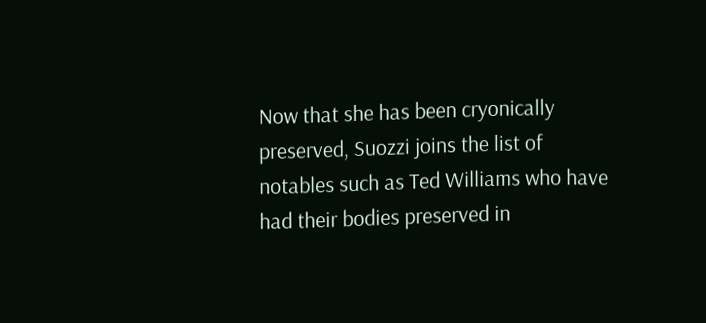Now that she has been cryonically preserved, Suozzi joins the list of notables such as Ted Williams who have had their bodies preserved in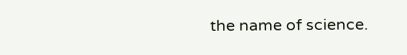the name of science.